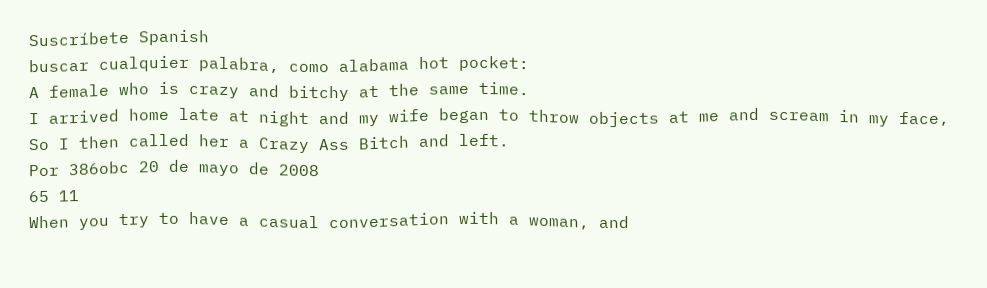Suscríbete Spanish
buscar cualquier palabra, como alabama hot pocket:
A female who is crazy and bitchy at the same time.
I arrived home late at night and my wife began to throw objects at me and scream in my face, So I then called her a Crazy Ass Bitch and left.
Por 386obc 20 de mayo de 2008
65 11
When you try to have a casual conversation with a woman, and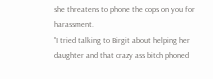she threatens to phone the cops on you for harassment.
"I tried talking to Birgit about helping her daughter and that crazy ass bitch phoned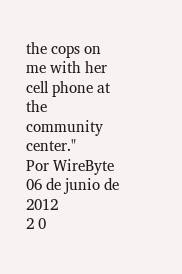the cops on me with her cell phone at the community center."
Por WireByte 06 de junio de 2012
2 0